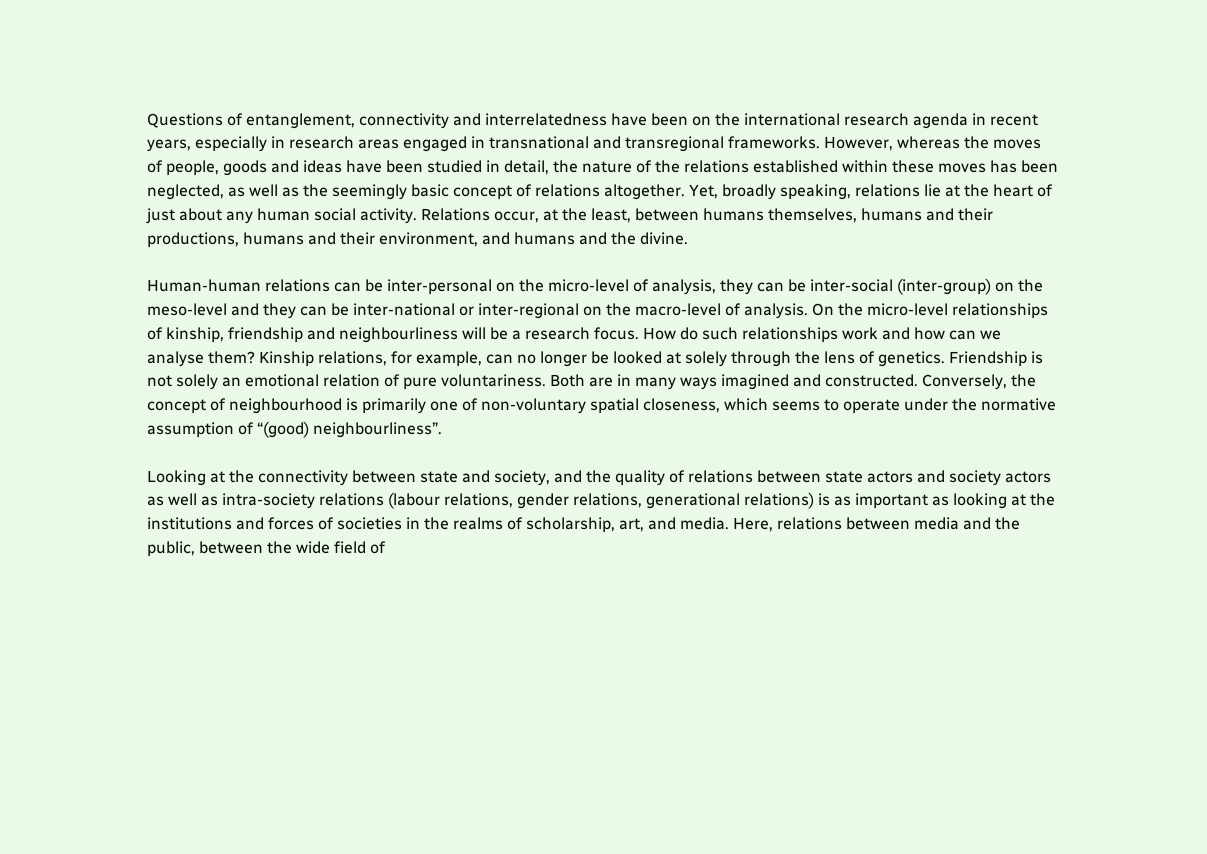Questions of entanglement, connectivity and interrelatedness have been on the international research agenda in recent years, especially in research areas engaged in transnational and transregional frameworks. However, whereas the moves of people, goods and ideas have been studied in detail, the nature of the relations established within these moves has been neglected, as well as the seemingly basic concept of relations altogether. Yet, broadly speaking, relations lie at the heart of just about any human social activity. Relations occur, at the least, between humans themselves, humans and their productions, humans and their environment, and humans and the divine.

Human-human relations can be inter-personal on the micro-level of analysis, they can be inter-social (inter-group) on the meso-level and they can be inter-national or inter-regional on the macro-level of analysis. On the micro-level relationships of kinship, friendship and neighbourliness will be a research focus. How do such relationships work and how can we analyse them? Kinship relations, for example, can no longer be looked at solely through the lens of genetics. Friendship is not solely an emotional relation of pure voluntariness. Both are in many ways imagined and constructed. Conversely, the concept of neighbourhood is primarily one of non-voluntary spatial closeness, which seems to operate under the normative assumption of “(good) neighbourliness”.

Looking at the connectivity between state and society, and the quality of relations between state actors and society actors as well as intra-society relations (labour relations, gender relations, generational relations) is as important as looking at the institutions and forces of societies in the realms of scholarship, art, and media. Here, relations between media and the public, between the wide field of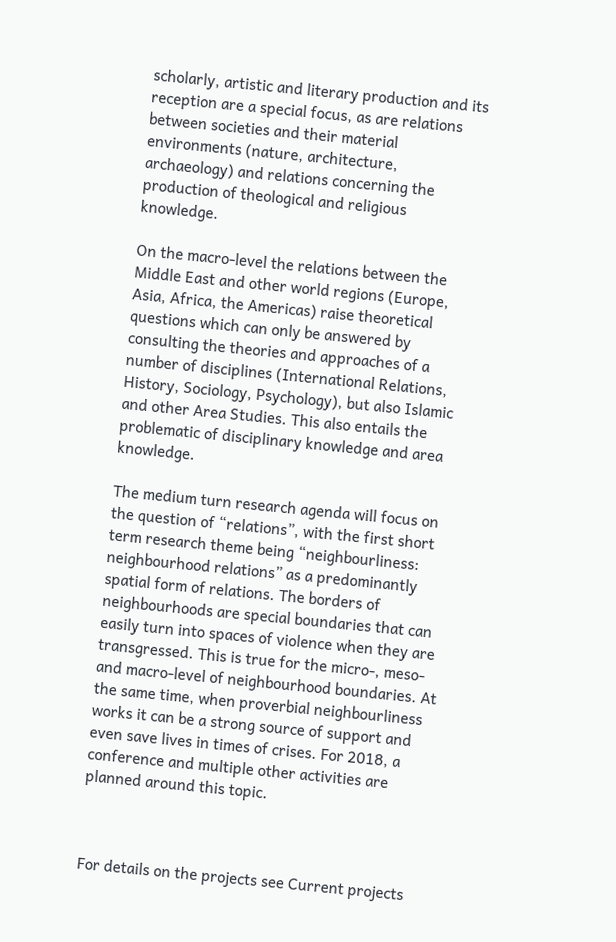scholarly, artistic and literary production and its reception are a special focus, as are relations between societies and their material environments (nature, architecture, archaeology) and relations concerning the production of theological and religious knowledge.

On the macro-level the relations between the Middle East and other world regions (Europe, Asia, Africa, the Americas) raise theoretical questions which can only be answered by consulting the theories and approaches of a number of disciplines (International Relations, History, Sociology, Psychology), but also Islamic and other Area Studies. This also entails the problematic of disciplinary knowledge and area knowledge.

The medium turn research agenda will focus on the question of “relations”, with the first short term research theme being “neighbourliness: neighbourhood relations” as a predominantly spatial form of relations. The borders of neighbourhoods are special boundaries that can easily turn into spaces of violence when they are transgressed. This is true for the micro-, meso- and macro-level of neighbourhood boundaries. At the same time, when proverbial neighbourliness works it can be a strong source of support and even save lives in times of crises. For 2018, a conference and multiple other activities are planned around this topic.



For details on the projects see Current projects